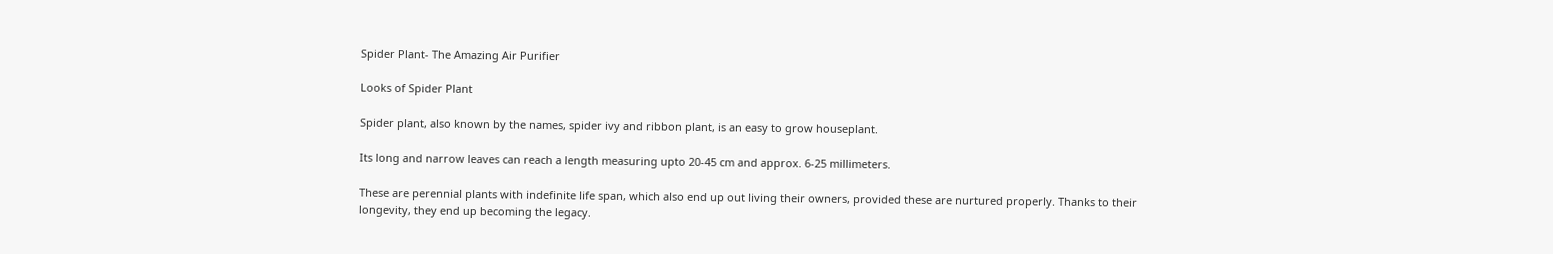Spider Plant- The Amazing Air Purifier

Looks of Spider Plant

Spider plant, also known by the names, spider ivy and ribbon plant, is an easy to grow houseplant.

Its long and narrow leaves can reach a length measuring upto 20-45 cm and approx. 6-25 millimeters.

These are perennial plants with indefinite life span, which also end up out living their owners, provided these are nurtured properly. Thanks to their longevity, they end up becoming the legacy.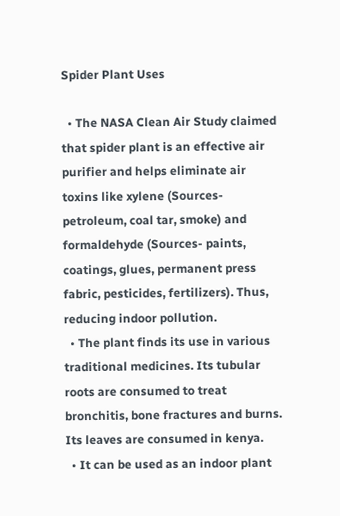Spider Plant Uses

  • The NASA Clean Air Study claimed that spider plant is an effective air purifier and helps eliminate air toxins like xylene (Sources- petroleum, coal tar, smoke) and formaldehyde (Sources- paints, coatings, glues, permanent press fabric, pesticides, fertilizers). Thus, reducing indoor pollution.
  • The plant finds its use in various traditional medicines. Its tubular roots are consumed to treat bronchitis, bone fractures and burns. Its leaves are consumed in kenya.
  • It can be used as an indoor plant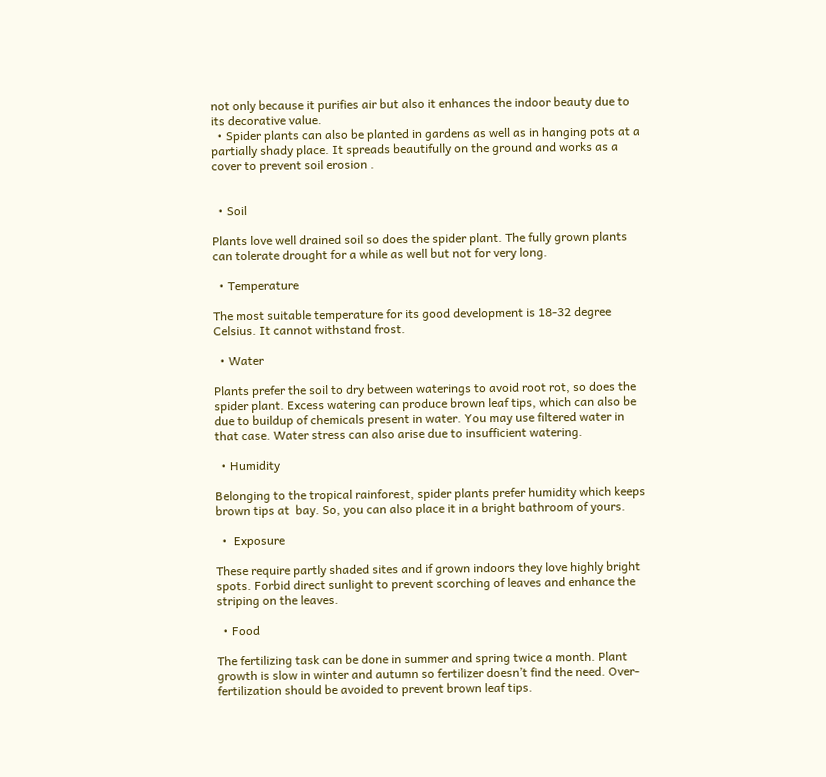not only because it purifies air but also it enhances the indoor beauty due to its decorative value.
  • Spider plants can also be planted in gardens as well as in hanging pots at a partially shady place. It spreads beautifully on the ground and works as a cover to prevent soil erosion .


  • Soil

Plants love well drained soil so does the spider plant. The fully grown plants can tolerate drought for a while as well but not for very long.

  • Temperature

The most suitable temperature for its good development is 18-32 degree Celsius. It cannot withstand frost.

  • Water

Plants prefer the soil to dry between waterings to avoid root rot, so does the spider plant. Excess watering can produce brown leaf tips, which can also be due to buildup of chemicals present in water. You may use filtered water in that case. Water stress can also arise due to insufficient watering.

  • Humidity

Belonging to the tropical rainforest, spider plants prefer humidity which keeps brown tips at  bay. So, you can also place it in a bright bathroom of yours.

  •  Exposure

These require partly shaded sites and if grown indoors they love highly bright spots. Forbid direct sunlight to prevent scorching of leaves and enhance the striping on the leaves.

  • Food

The fertilizing task can be done in summer and spring twice a month. Plant growth is slow in winter and autumn so fertilizer doesn’t find the need. Over-fertilization should be avoided to prevent brown leaf tips.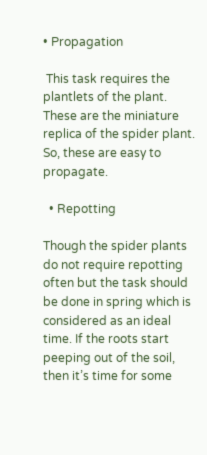• Propagation

 This task requires the plantlets of the plant. These are the miniature replica of the spider plant. So, these are easy to propagate.

  • Repotting

Though the spider plants do not require repotting often but the task should be done in spring which is considered as an ideal time. If the roots start peeping out of the soil, then it’s time for some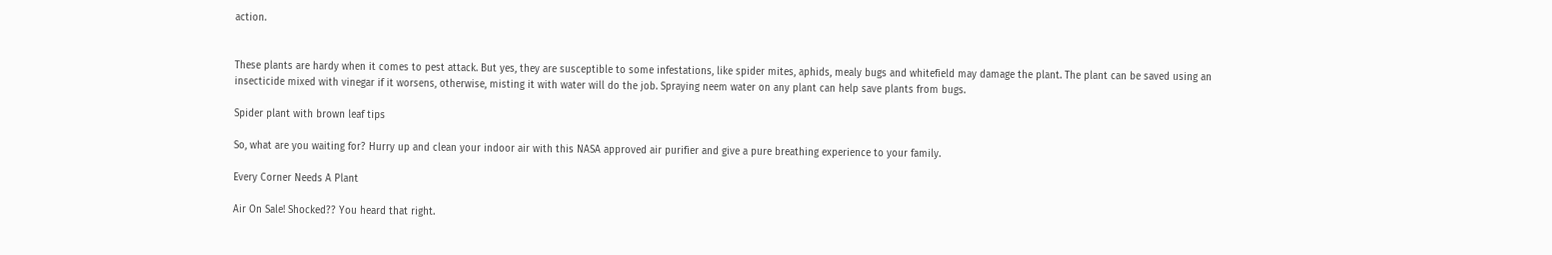action.


These plants are hardy when it comes to pest attack. But yes, they are susceptible to some infestations, like spider mites, aphids, mealy bugs and whitefield may damage the plant. The plant can be saved using an insecticide mixed with vinegar if it worsens, otherwise, misting it with water will do the job. Spraying neem water on any plant can help save plants from bugs.

Spider plant with brown leaf tips

So, what are you waiting for? Hurry up and clean your indoor air with this NASA approved air purifier and give a pure breathing experience to your family.

Every Corner Needs A Plant

Air On Sale! Shocked?? You heard that right.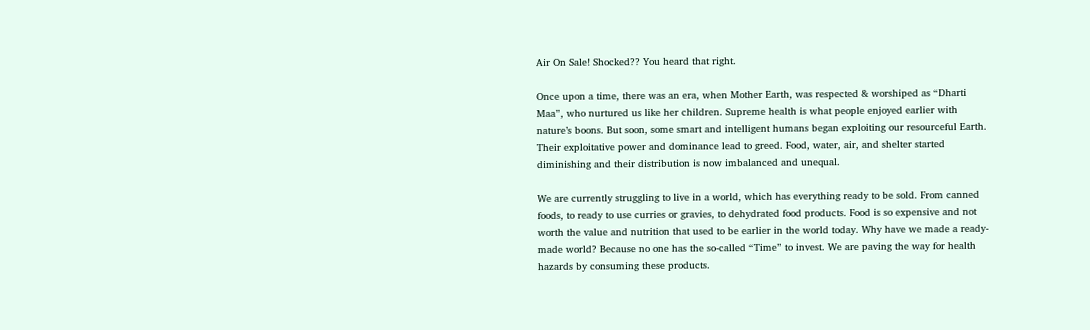Air On Sale! Shocked?? You heard that right.

Once upon a time, there was an era, when Mother Earth, was respected & worshiped as “Dharti Maa”, who nurtured us like her children. Supreme health is what people enjoyed earlier with nature’s boons. But soon, some smart and intelligent humans began exploiting our resourceful Earth. Their exploitative power and dominance lead to greed. Food, water, air, and shelter started diminishing and their distribution is now imbalanced and unequal.

We are currently struggling to live in a world, which has everything ready to be sold. From canned foods, to ready to use curries or gravies, to dehydrated food products. Food is so expensive and not worth the value and nutrition that used to be earlier in the world today. Why have we made a ready-made world? Because no one has the so-called “Time” to invest. We are paving the way for health hazards by consuming these products.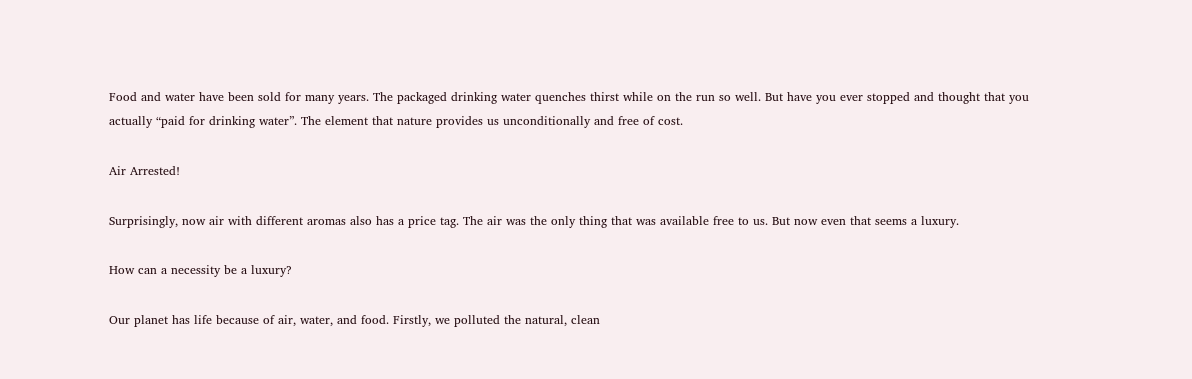Food and water have been sold for many years. The packaged drinking water quenches thirst while on the run so well. But have you ever stopped and thought that you actually “paid for drinking water”. The element that nature provides us unconditionally and free of cost.

Air Arrested!

Surprisingly, now air with different aromas also has a price tag. The air was the only thing that was available free to us. But now even that seems a luxury.

How can a necessity be a luxury?

Our planet has life because of air, water, and food. Firstly, we polluted the natural, clean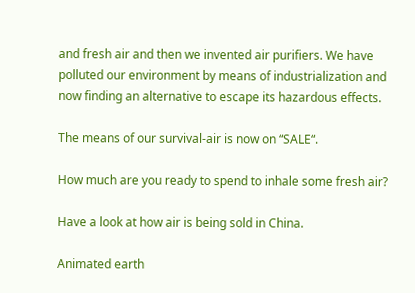and fresh air and then we invented air purifiers. We have polluted our environment by means of industrialization and now finding an alternative to escape its hazardous effects.

The means of our survival-air is now on “SALE“.

How much are you ready to spend to inhale some fresh air?

Have a look at how air is being sold in China.

Animated earth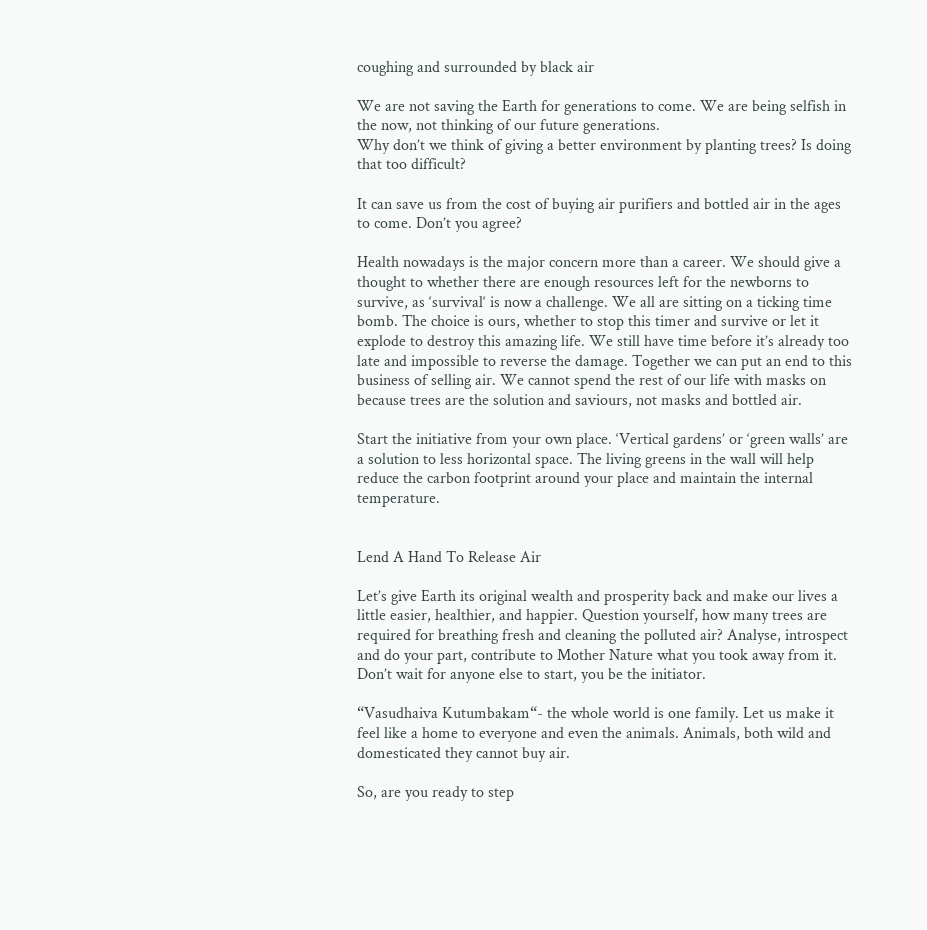coughing and surrounded by black air

We are not saving the Earth for generations to come. We are being selfish in the now, not thinking of our future generations.
Why don’t we think of giving a better environment by planting trees? Is doing that too difficult?

It can save us from the cost of buying air purifiers and bottled air in the ages to come. Don’t you agree?

Health nowadays is the major concern more than a career. We should give a thought to whether there are enough resources left for the newborns to survive, as ‘survival‘ is now a challenge. We all are sitting on a ticking time bomb. The choice is ours, whether to stop this timer and survive or let it explode to destroy this amazing life. We still have time before it’s already too late and impossible to reverse the damage. Together we can put an end to this business of selling air. We cannot spend the rest of our life with masks on because trees are the solution and saviours, not masks and bottled air.

Start the initiative from your own place. ‘Vertical gardens’ or ‘green walls’ are a solution to less horizontal space. The living greens in the wall will help reduce the carbon footprint around your place and maintain the internal temperature.


Lend A Hand To Release Air

Let’s give Earth its original wealth and prosperity back and make our lives a little easier, healthier, and happier. Question yourself, how many trees are required for breathing fresh and cleaning the polluted air? Analyse, introspect and do your part, contribute to Mother Nature what you took away from it. Don’t wait for anyone else to start, you be the initiator.

“Vasudhaiva Kutumbakam“- the whole world is one family. Let us make it feel like a home to everyone and even the animals. Animals, both wild and domesticated they cannot buy air.

So, are you ready to step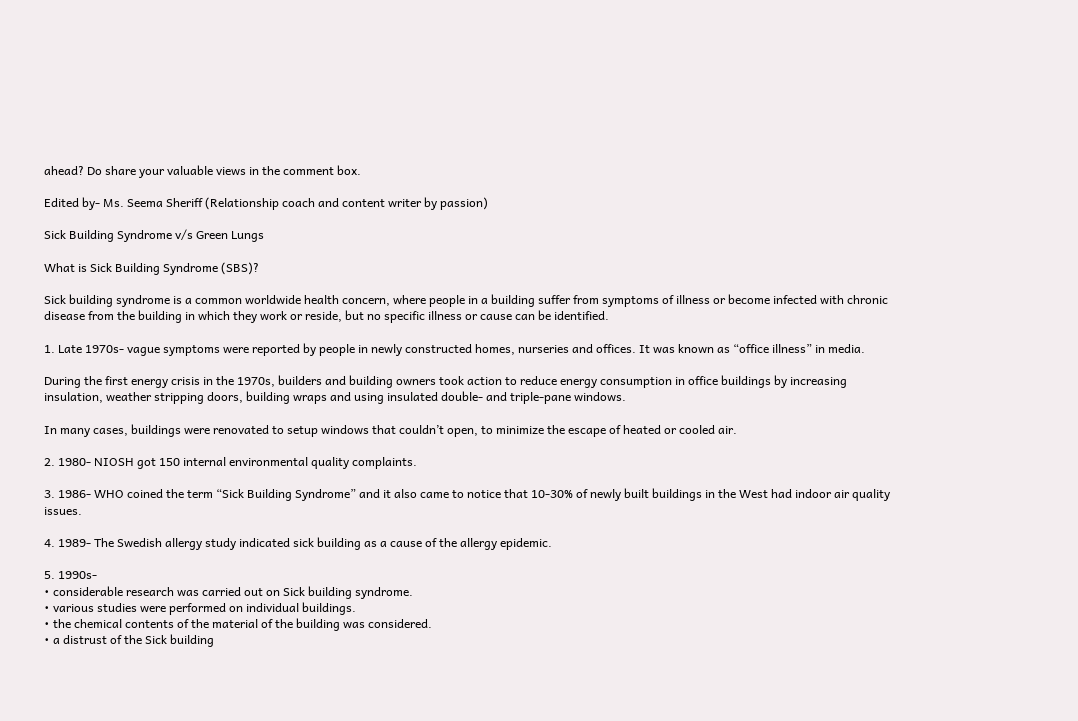ahead? Do share your valuable views in the comment box.

Edited by- Ms. Seema Sheriff (Relationship coach and content writer by passion)

Sick Building Syndrome v/s Green Lungs

What is Sick Building Syndrome (SBS)?

Sick building syndrome is a common worldwide health concern, where people in a building suffer from symptoms of illness or become infected with chronic disease from the building in which they work or reside, but no specific illness or cause can be identified.

1. Late 1970s- vague symptoms were reported by people in newly constructed homes, nurseries and offices. It was known as “office illness” in media.

During the first energy crisis in the 1970s, builders and building owners took action to reduce energy consumption in office buildings by increasing insulation, weather stripping doors, building wraps and using insulated double- and triple-pane windows.

In many cases, buildings were renovated to setup windows that couldn’t open, to minimize the escape of heated or cooled air.

2. 1980- NIOSH got 150 internal environmental quality complaints.

3. 1986- WHO coined the term “Sick Building Syndrome” and it also came to notice that 10-30% of newly built buildings in the West had indoor air quality issues.

4. 1989- The Swedish allergy study indicated sick building as a cause of the allergy epidemic.

5. 1990s-
• considerable research was carried out on Sick building syndrome.
• various studies were performed on individual buildings.
• the chemical contents of the material of the building was considered.
• a distrust of the Sick building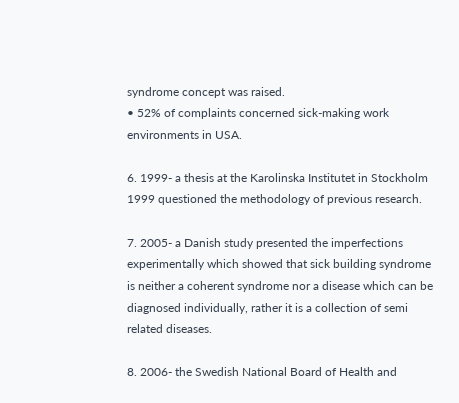syndrome concept was raised.
• 52% of complaints concerned sick-making work environments in USA.

6. 1999- a thesis at the Karolinska Institutet in Stockholm 1999 questioned the methodology of previous research.

7. 2005- a Danish study presented the imperfections experimentally which showed that sick building syndrome is neither a coherent syndrome nor a disease which can be diagnosed individually, rather it is a collection of semi related diseases.

8. 2006- the Swedish National Board of Health and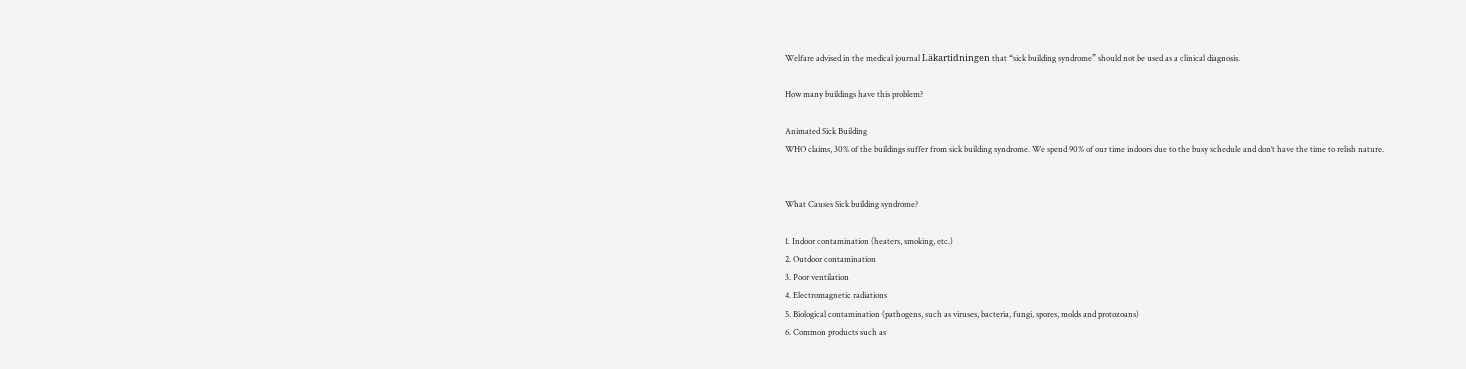Welfare advised in the medical journal Läkartidningen that “sick building syndrome” should not be used as a clinical diagnosis.

How many buildings have this problem?

Animated Sick Building
WHO claims, 30% of the buildings suffer from sick building syndrome. We spend 90% of our time indoors due to the busy schedule and don’t have the time to relish nature.


What Causes Sick building syndrome?

1. Indoor contamination (heaters, smoking, etc.)
2. Outdoor contamination
3. Poor ventilation
4. Electromagnetic radiations
5. Biological contamination (pathogens, such as viruses, bacteria, fungi, spores, molds and protozoans)
6. Common products such as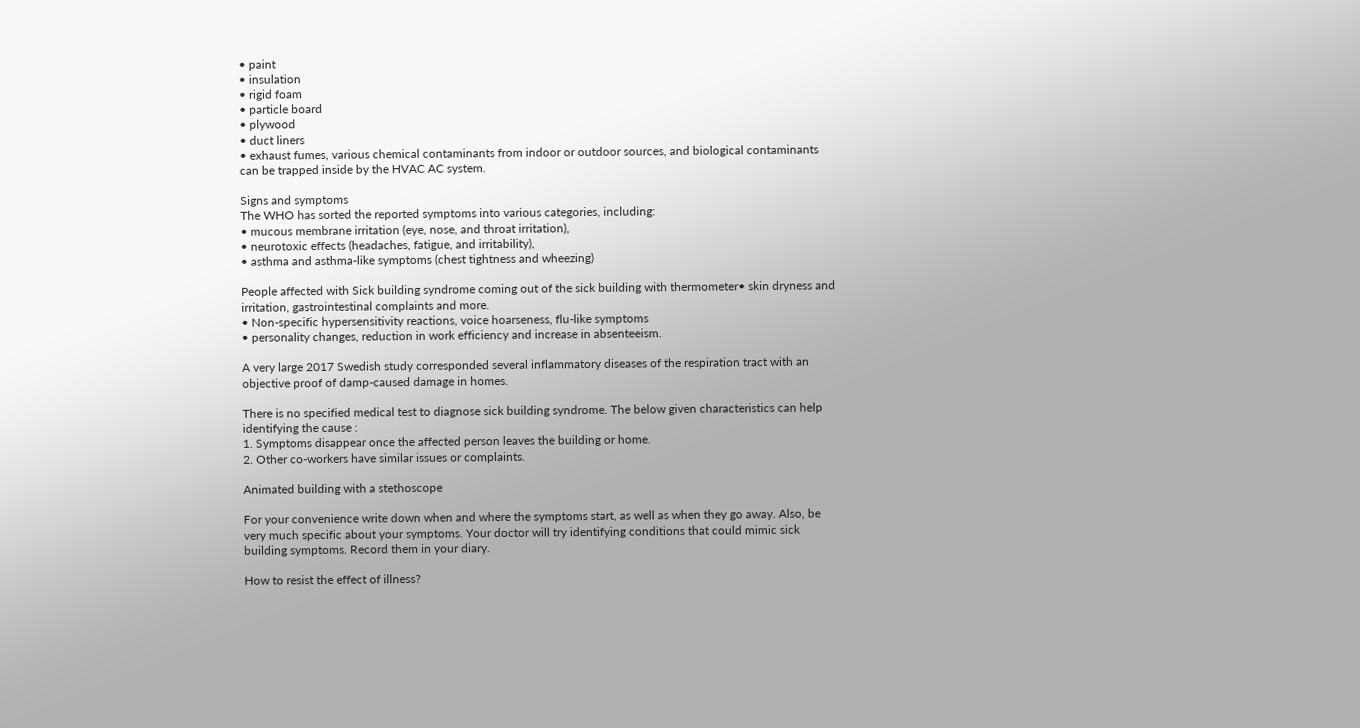• paint
• insulation
• rigid foam
• particle board
• plywood
• duct liners
• exhaust fumes, various chemical contaminants from indoor or outdoor sources, and biological contaminants can be trapped inside by the HVAC AC system.

Signs and symptoms
The WHO has sorted the reported symptoms into various categories, including:
• mucous membrane irritation (eye, nose, and throat irritation),
• neurotoxic effects (headaches, fatigue, and irritability),
• asthma and asthma-like symptoms (chest tightness and wheezing)

People affected with Sick building syndrome coming out of the sick building with thermometer• skin dryness and irritation, gastrointestinal complaints and more.
• Non-specific hypersensitivity reactions, voice hoarseness, flu-like symptoms
• personality changes, reduction in work efficiency and increase in absenteeism.

A very large 2017 Swedish study corresponded several inflammatory diseases of the respiration tract with an objective proof of damp-caused damage in homes.

There is no specified medical test to diagnose sick building syndrome. The below given characteristics can help identifying the cause :
1. Symptoms disappear once the affected person leaves the building or home.
2. Other co-workers have similar issues or complaints.

Animated building with a stethoscope

For your convenience write down when and where the symptoms start, as well as when they go away. Also, be very much specific about your symptoms. Your doctor will try identifying conditions that could mimic sick building symptoms. Record them in your diary.

How to resist the effect of illness?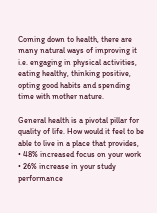Coming down to health, there are many natural ways of improving it i.e. engaging in physical activities, eating healthy, thinking positive, opting good habits and spending time with mother nature.

General health is a pivotal pillar for quality of life. How would it feel to be able to live in a place that provides,
• 48% increased focus on your work
• 26% increase in your study performance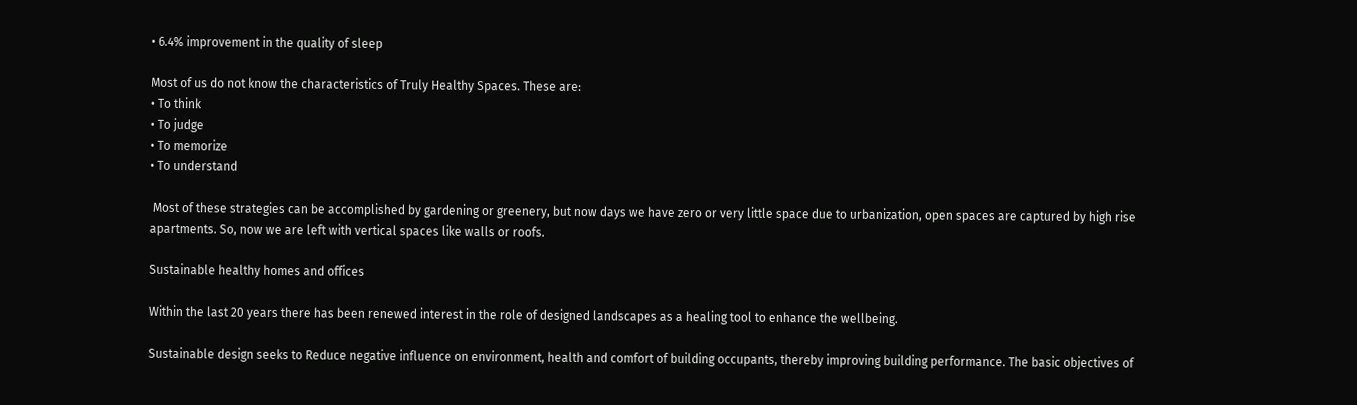• 6.4% improvement in the quality of sleep

Most of us do not know the characteristics of Truly Healthy Spaces. These are:
• To think
• To judge
• To memorize
• To understand

 Most of these strategies can be accomplished by gardening or greenery, but now days we have zero or very little space due to urbanization, open spaces are captured by high rise apartments. So, now we are left with vertical spaces like walls or roofs.

Sustainable healthy homes and offices

Within the last 20 years there has been renewed interest in the role of designed landscapes as a healing tool to enhance the wellbeing.

Sustainable design seeks to Reduce negative influence on environment, health and comfort of building occupants, thereby improving building performance. The basic objectives of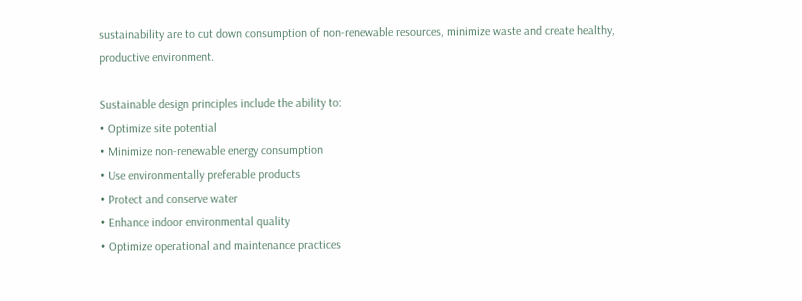sustainability are to cut down consumption of non-renewable resources, minimize waste and create healthy, productive environment.

Sustainable design principles include the ability to:
• Optimize site potential
• Minimize non-renewable energy consumption
• Use environmentally preferable products
• Protect and conserve water
• Enhance indoor environmental quality
• Optimize operational and maintenance practices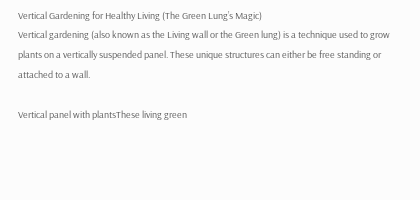Vertical Gardening for Healthy Living (The Green Lung’s Magic)
Vertical gardening (also known as the Living wall or the Green lung) is a technique used to grow plants on a vertically suspended panel. These unique structures can either be free standing or attached to a wall.

Vertical panel with plantsThese living green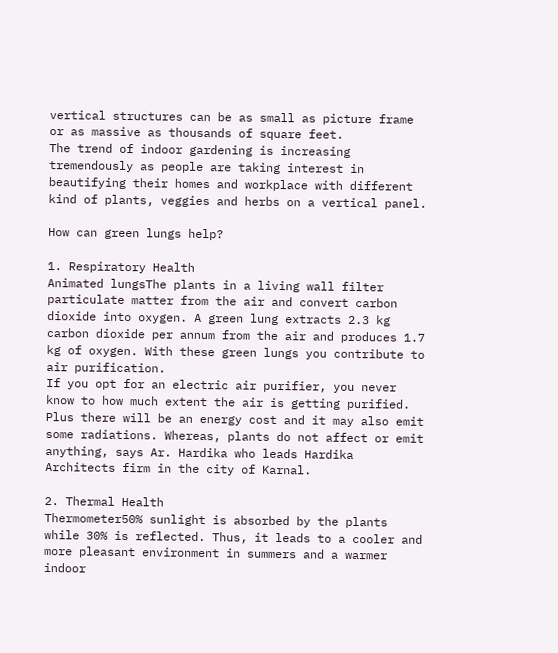vertical structures can be as small as picture frame or as massive as thousands of square feet.
The trend of indoor gardening is increasing tremendously as people are taking interest in beautifying their homes and workplace with different kind of plants, veggies and herbs on a vertical panel.

How can green lungs help?

1. Respiratory Health
Animated lungsThe plants in a living wall filter particulate matter from the air and convert carbon dioxide into oxygen. A green lung extracts 2.3 kg carbon dioxide per annum from the air and produces 1.7 kg of oxygen. With these green lungs you contribute to air purification.
If you opt for an electric air purifier, you never know to how much extent the air is getting purified. Plus there will be an energy cost and it may also emit some radiations. Whereas, plants do not affect or emit anything, says Ar. Hardika who leads Hardika Architects firm in the city of Karnal.

2. Thermal Health
Thermometer50% sunlight is absorbed by the plants while 30% is reflected. Thus, it leads to a cooler and more pleasant environment in summers and a warmer indoor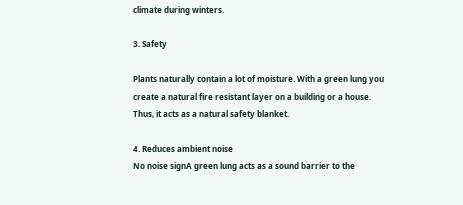climate during winters.

3. Safety

Plants naturally contain a lot of moisture. With a green lung you create a natural fire resistant layer on a building or a house. Thus, it acts as a natural safety blanket.

4. Reduces ambient noise
No noise signA green lung acts as a sound barrier to the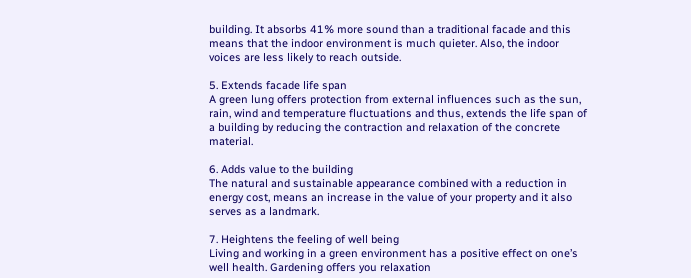building. It absorbs 41% more sound than a traditional facade and this means that the indoor environment is much quieter. Also, the indoor voices are less likely to reach outside.

5. Extends facade life span
A green lung offers protection from external influences such as the sun, rain, wind and temperature fluctuations and thus, extends the life span of a building by reducing the contraction and relaxation of the concrete material.

6. Adds value to the building
The natural and sustainable appearance combined with a reduction in energy cost, means an increase in the value of your property and it also serves as a landmark.

7. Heightens the feeling of well being
Living and working in a green environment has a positive effect on one’s well health. Gardening offers you relaxation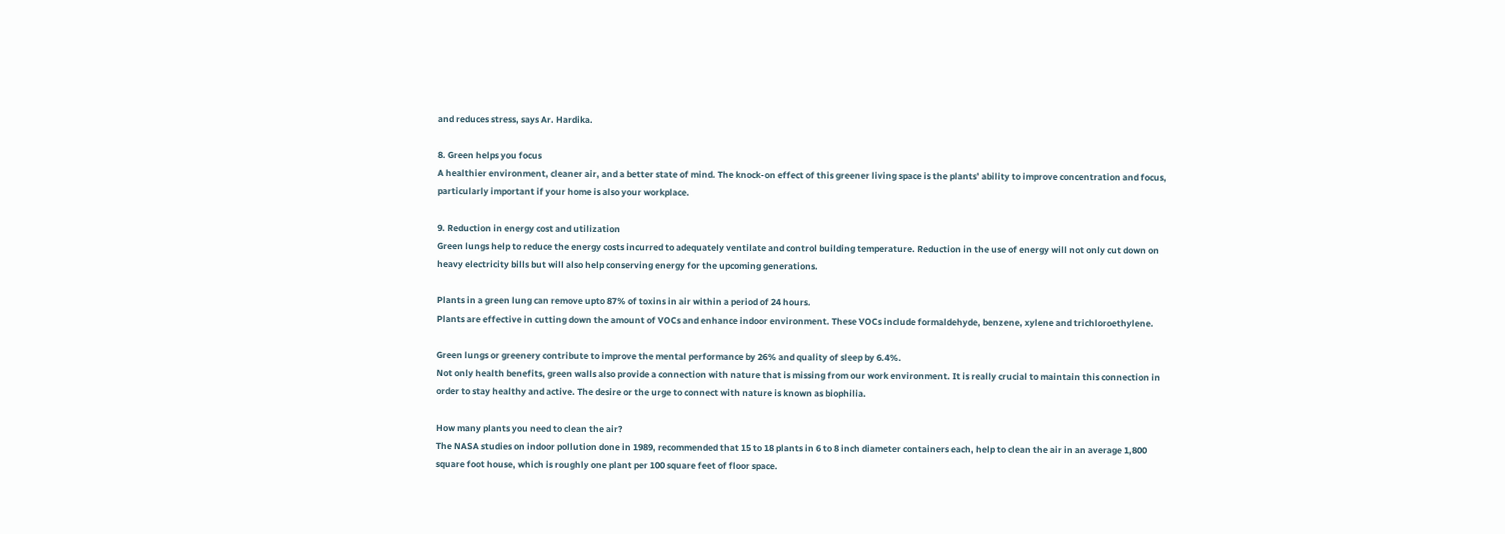and reduces stress, says Ar. Hardika.

8. Green helps you focus
A healthier environment, cleaner air, and a better state of mind. The knock-on effect of this greener living space is the plants’ ability to improve concentration and focus, particularly important if your home is also your workplace.

9. Reduction in energy cost and utilization
Green lungs help to reduce the energy costs incurred to adequately ventilate and control building temperature. Reduction in the use of energy will not only cut down on heavy electricity bills but will also help conserving energy for the upcoming generations.

Plants in a green lung can remove upto 87% of toxins in air within a period of 24 hours.
Plants are effective in cutting down the amount of VOCs and enhance indoor environment. These VOCs include formaldehyde, benzene, xylene and trichloroethylene.

Green lungs or greenery contribute to improve the mental performance by 26% and quality of sleep by 6.4%.
Not only health benefits, green walls also provide a connection with nature that is missing from our work environment. It is really crucial to maintain this connection in order to stay healthy and active. The desire or the urge to connect with nature is known as biophilia.

How many plants you need to clean the air?
The NASA studies on indoor pollution done in 1989, recommended that 15 to 18 plants in 6 to 8 inch diameter containers each, help to clean the air in an average 1,800 square foot house, which is roughly one plant per 100 square feet of floor space.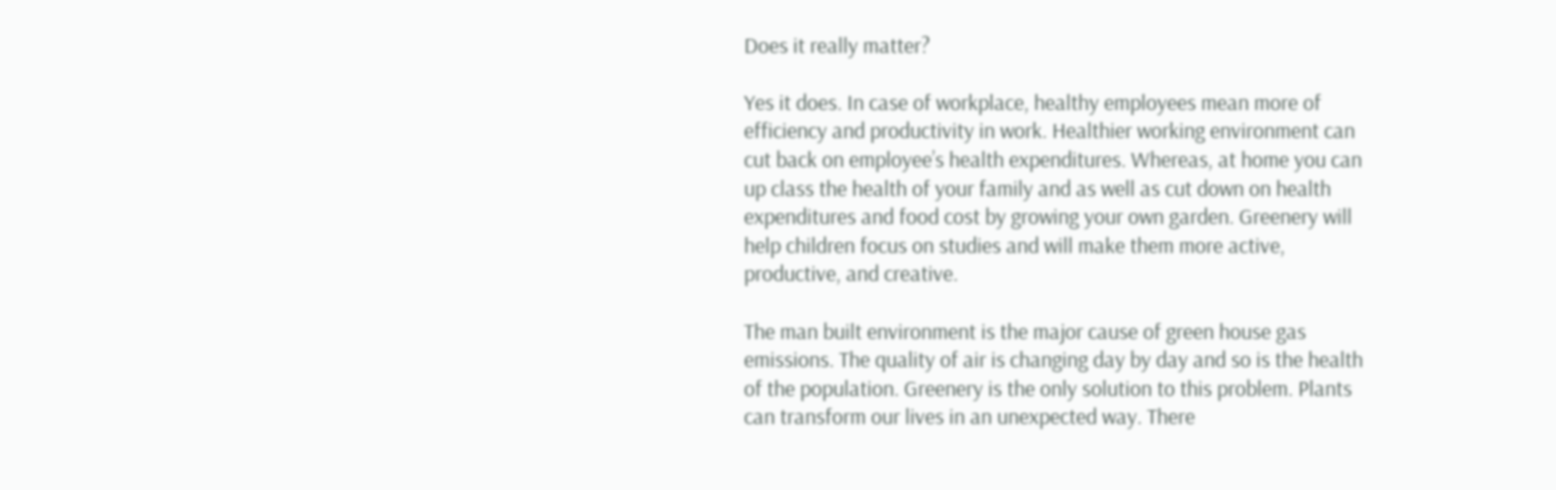Does it really matter?

Yes it does. In case of workplace, healthy employees mean more of efficiency and productivity in work. Healthier working environment can cut back on employee’s health expenditures. Whereas, at home you can up class the health of your family and as well as cut down on health expenditures and food cost by growing your own garden. Greenery will help children focus on studies and will make them more active, productive, and creative.

The man built environment is the major cause of green house gas emissions. The quality of air is changing day by day and so is the health of the population. Greenery is the only solution to this problem. Plants can transform our lives in an unexpected way. There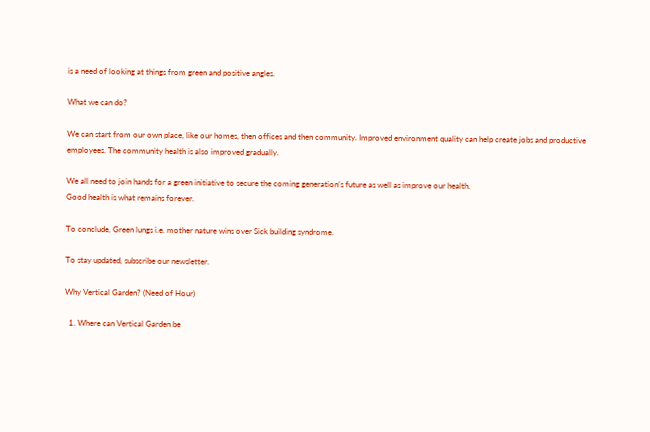is a need of looking at things from green and positive angles.

What we can do?

We can start from our own place, like our homes, then offices and then community. Improved environment quality can help create jobs and productive employees. The community health is also improved gradually.

We all need to join hands for a green initiative to secure the coming generation’s future as well as improve our health.
Good health is what remains forever.

To conclude, Green lungs i.e. mother nature wins over Sick building syndrome.

To stay updated, subscribe our newsletter.

Why Vertical Garden? (Need of Hour)

  1. Where can Vertical Garden be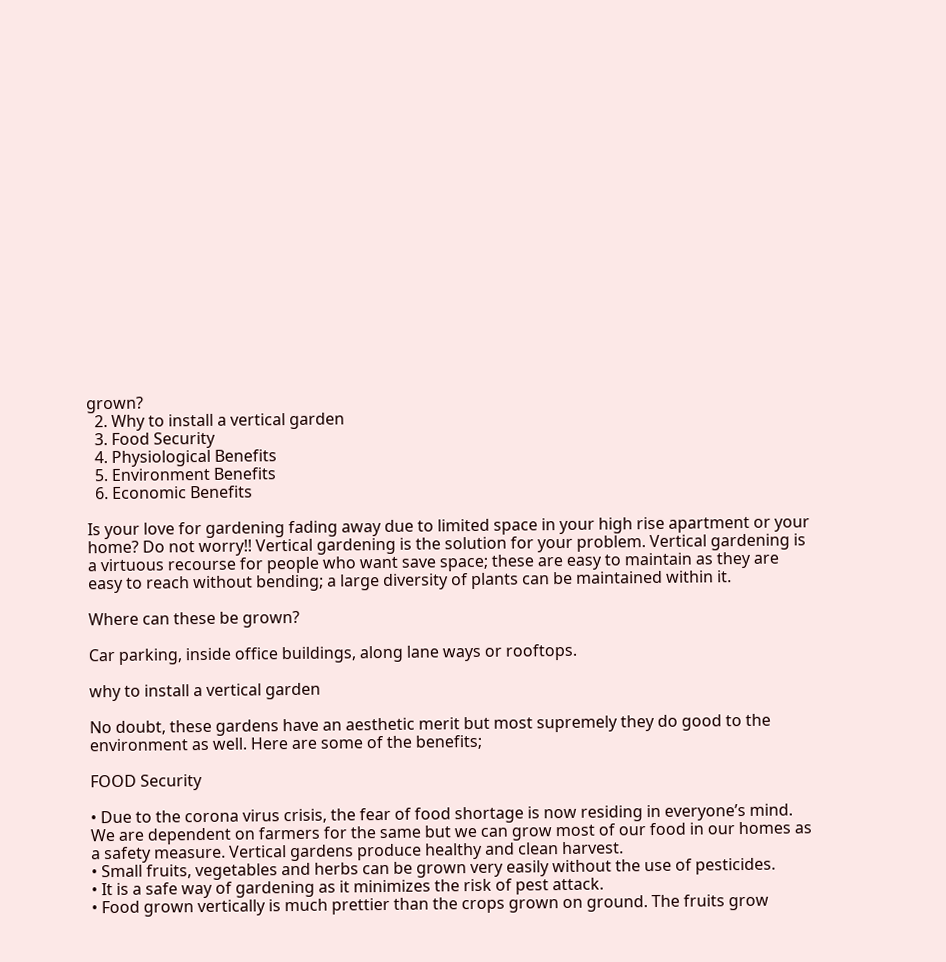grown?
  2. Why to install a vertical garden
  3. Food Security
  4. Physiological Benefits
  5. Environment Benefits
  6. Economic Benefits

Is your love for gardening fading away due to limited space in your high rise apartment or your home? Do not worry!! Vertical gardening is the solution for your problem. Vertical gardening is a virtuous recourse for people who want save space; these are easy to maintain as they are easy to reach without bending; a large diversity of plants can be maintained within it.

Where can these be grown?

Car parking, inside office buildings, along lane ways or rooftops.

why to install a vertical garden

No doubt, these gardens have an aesthetic merit but most supremely they do good to the environment as well. Here are some of the benefits;

FOOD Security

• Due to the corona virus crisis, the fear of food shortage is now residing in everyone’s mind. We are dependent on farmers for the same but we can grow most of our food in our homes as a safety measure. Vertical gardens produce healthy and clean harvest.
• Small fruits, vegetables and herbs can be grown very easily without the use of pesticides.
• It is a safe way of gardening as it minimizes the risk of pest attack.
• Food grown vertically is much prettier than the crops grown on ground. The fruits grow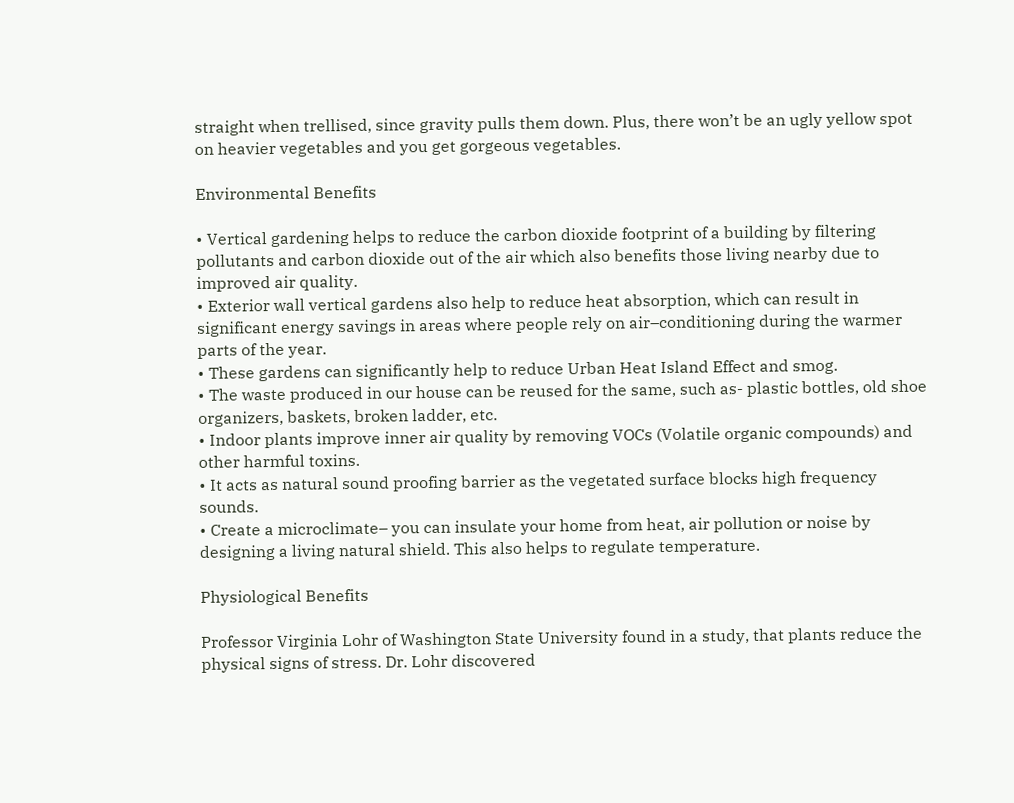straight when trellised, since gravity pulls them down. Plus, there won’t be an ugly yellow spot on heavier vegetables and you get gorgeous vegetables.

Environmental Benefits

• Vertical gardening helps to reduce the carbon dioxide footprint of a building by filtering pollutants and carbon dioxide out of the air which also benefits those living nearby due to improved air quality.
• Exterior wall vertical gardens also help to reduce heat absorption, which can result in significant energy savings in areas where people rely on air–conditioning during the warmer parts of the year.
• These gardens can significantly help to reduce Urban Heat Island Effect and smog.
• The waste produced in our house can be reused for the same, such as- plastic bottles, old shoe organizers, baskets, broken ladder, etc.
• Indoor plants improve inner air quality by removing VOCs (Volatile organic compounds) and other harmful toxins.
• It acts as natural sound proofing barrier as the vegetated surface blocks high frequency sounds.
• Create a microclimate– you can insulate your home from heat, air pollution or noise by designing a living natural shield. This also helps to regulate temperature.

Physiological Benefits

Professor Virginia Lohr of Washington State University found in a study, that plants reduce the physical signs of stress. Dr. Lohr discovered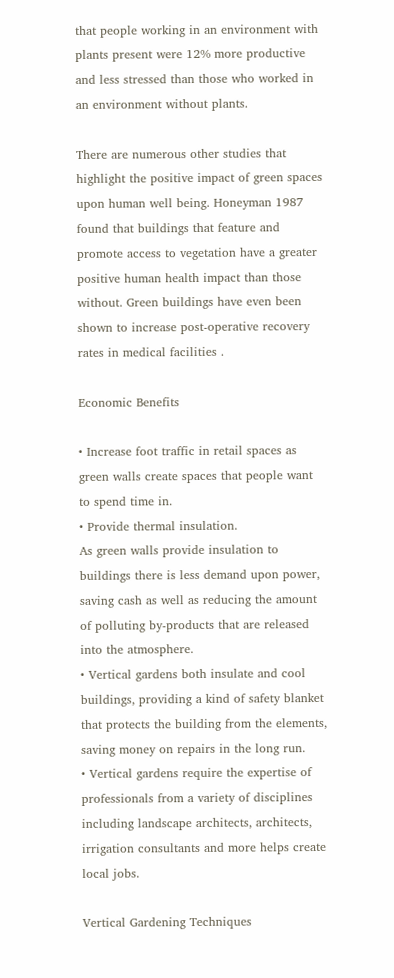that people working in an environment with plants present were 12% more productive and less stressed than those who worked in an environment without plants.

There are numerous other studies that highlight the positive impact of green spaces upon human well being. Honeyman 1987 found that buildings that feature and promote access to vegetation have a greater positive human health impact than those without. Green buildings have even been shown to increase post-operative recovery rates in medical facilities .

Economic Benefits

• Increase foot traffic in retail spaces as green walls create spaces that people want to spend time in.
• Provide thermal insulation.
As green walls provide insulation to buildings there is less demand upon power, saving cash as well as reducing the amount of polluting by-products that are released into the atmosphere.
• Vertical gardens both insulate and cool buildings, providing a kind of safety blanket that protects the building from the elements, saving money on repairs in the long run.
• Vertical gardens require the expertise of professionals from a variety of disciplines including landscape architects, architects, irrigation consultants and more helps create local jobs.

Vertical Gardening Techniques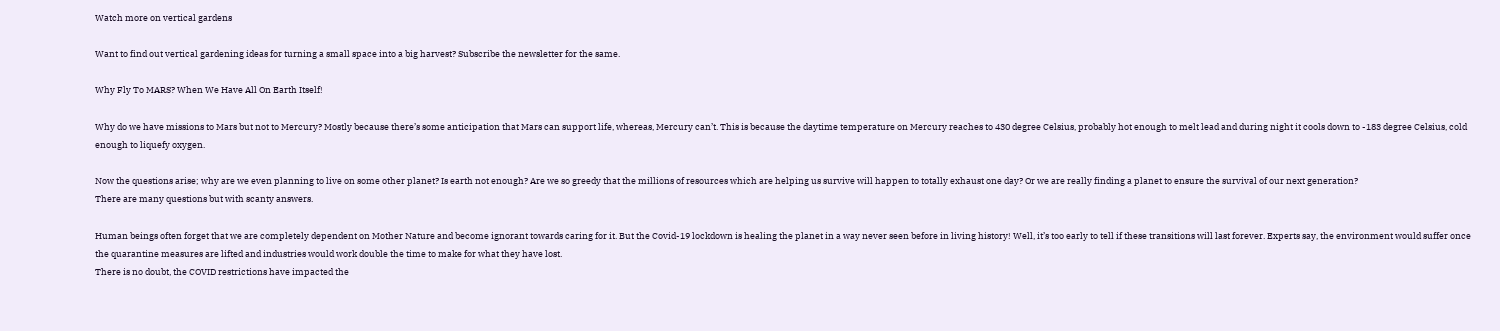Watch more on vertical gardens

Want to find out vertical gardening ideas for turning a small space into a big harvest? Subscribe the newsletter for the same.

Why Fly To MARS? When We Have All On Earth Itself!

Why do we have missions to Mars but not to Mercury? Mostly because there’s some anticipation that Mars can support life, whereas, Mercury can’t. This is because the daytime temperature on Mercury reaches to 430 degree Celsius, probably hot enough to melt lead and during night it cools down to -183 degree Celsius, cold enough to liquefy oxygen.

Now the questions arise; why are we even planning to live on some other planet? Is earth not enough? Are we so greedy that the millions of resources which are helping us survive will happen to totally exhaust one day? Or we are really finding a planet to ensure the survival of our next generation?
There are many questions but with scanty answers.

Human beings often forget that we are completely dependent on Mother Nature and become ignorant towards caring for it. But the Covid-19 lockdown is healing the planet in a way never seen before in living history! Well, it’s too early to tell if these transitions will last forever. Experts say, the environment would suffer once the quarantine measures are lifted and industries would work double the time to make for what they have lost.
There is no doubt, the COVID restrictions have impacted the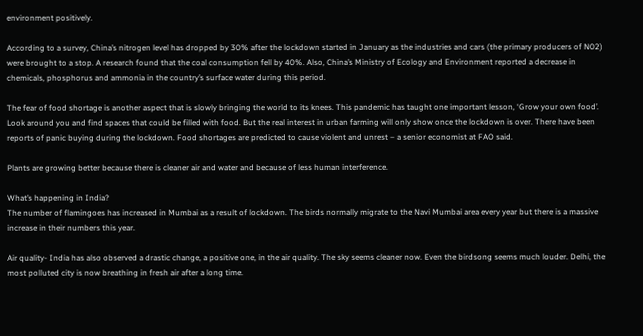environment positively.

According to a survey, China’s nitrogen level has dropped by 30% after the lockdown started in January as the industries and cars (the primary producers of N02) were brought to a stop. A research found that the coal consumption fell by 40%. Also, China’s Ministry of Ecology and Environment reported a decrease in chemicals, phosphorus and ammonia in the country’s surface water during this period.

The fear of food shortage is another aspect that is slowly bringing the world to its knees. This pandemic has taught one important lesson, ‘Grow your own food’. Look around you and find spaces that could be filled with food. But the real interest in urban farming will only show once the lockdown is over. There have been reports of panic buying during the lockdown. Food shortages are predicted to cause violent and unrest – a senior economist at FAO said.

Plants are growing better because there is cleaner air and water and because of less human interference.

What’s happening in India?
The number of flamingoes has increased in Mumbai as a result of lockdown. The birds normally migrate to the Navi Mumbai area every year but there is a massive increase in their numbers this year.

Air quality- India has also observed a drastic change, a positive one, in the air quality. The sky seems cleaner now. Even the birdsong seems much louder. Delhi, the most polluted city is now breathing in fresh air after a long time.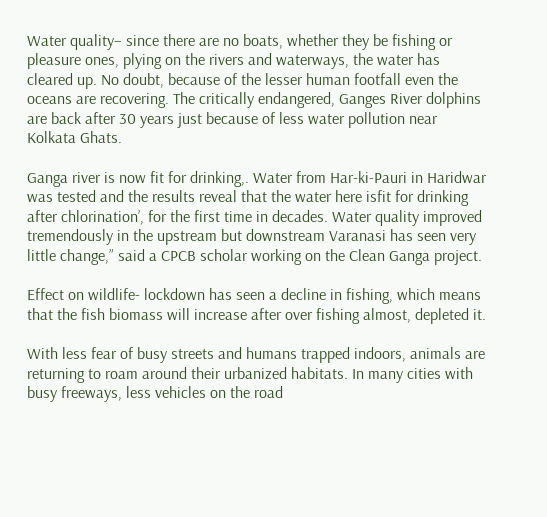Water quality– since there are no boats, whether they be fishing or pleasure ones, plying on the rivers and waterways, the water has cleared up. No doubt, because of the lesser human footfall even the oceans are recovering. The critically endangered, Ganges River dolphins are back after 30 years just because of less water pollution near Kolkata Ghats.

Ganga river is now fit for drinking,. Water from Har-ki-Pauri in Haridwar was tested and the results reveal that the water here isfit for drinking after chlorination’, for the first time in decades. Water quality improved tremendously in the upstream but downstream Varanasi has seen very little change,” said a CPCB scholar working on the Clean Ganga project.

Effect on wildlife- lockdown has seen a decline in fishing, which means that the fish biomass will increase after over fishing almost, depleted it.

With less fear of busy streets and humans trapped indoors, animals are returning to roam around their urbanized habitats. In many cities with busy freeways, less vehicles on the road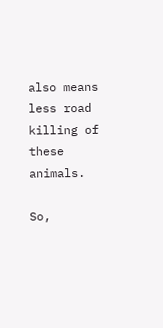also means less road killing of these animals.

So,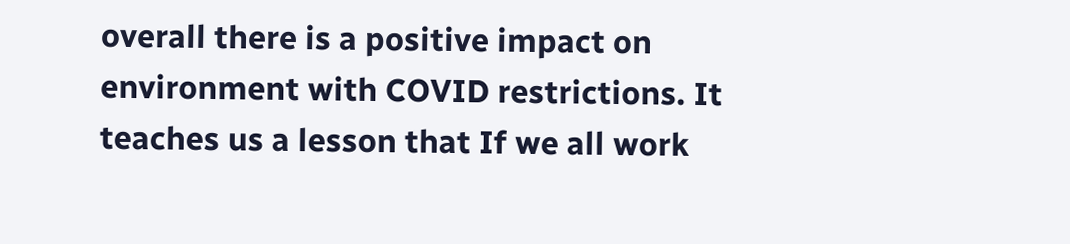overall there is a positive impact on environment with COVID restrictions. It teaches us a lesson that If we all work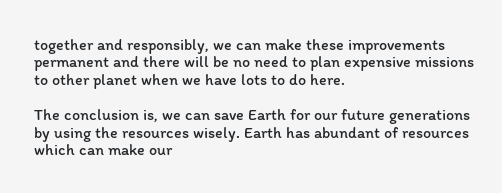together and responsibly, we can make these improvements permanent and there will be no need to plan expensive missions to other planet when we have lots to do here.

The conclusion is, we can save Earth for our future generations by using the resources wisely. Earth has abundant of resources which can make our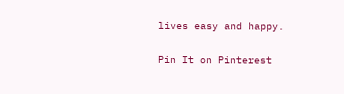lives easy and happy.

Pin It on Pinterest